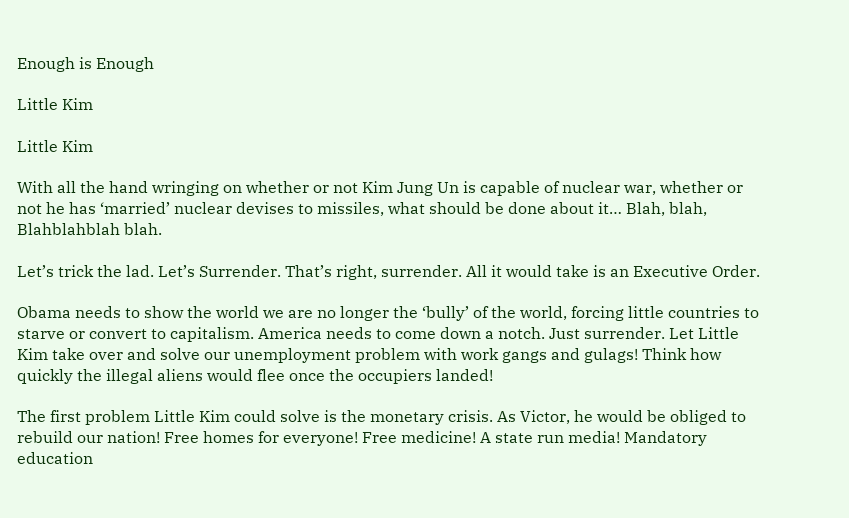Enough is Enough

Little Kim

Little Kim

With all the hand wringing on whether or not Kim Jung Un is capable of nuclear war, whether or not he has ‘married’ nuclear devises to missiles, what should be done about it… Blah, blah, Blahblahblah blah.

Let’s trick the lad. Let’s Surrender. That’s right, surrender. All it would take is an Executive Order.

Obama needs to show the world we are no longer the ‘bully’ of the world, forcing little countries to starve or convert to capitalism. America needs to come down a notch. Just surrender. Let Little Kim take over and solve our unemployment problem with work gangs and gulags! Think how quickly the illegal aliens would flee once the occupiers landed!

The first problem Little Kim could solve is the monetary crisis. As Victor, he would be obliged to rebuild our nation! Free homes for everyone! Free medicine! A state run media! Mandatory education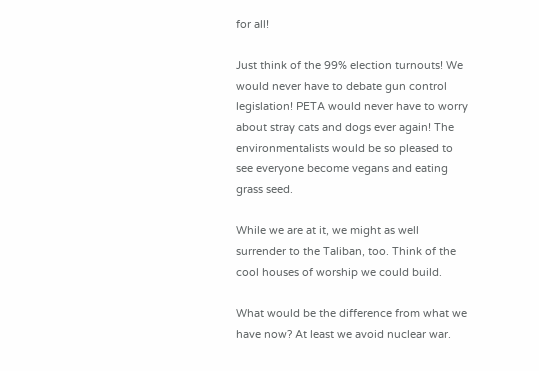for all!

Just think of the 99% election turnouts! We would never have to debate gun control legislation! PETA would never have to worry about stray cats and dogs ever again! The environmentalists would be so pleased to see everyone become vegans and eating grass seed.

While we are at it, we might as well surrender to the Taliban, too. Think of the cool houses of worship we could build.

What would be the difference from what we have now? At least we avoid nuclear war.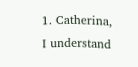1. Catherina, I understand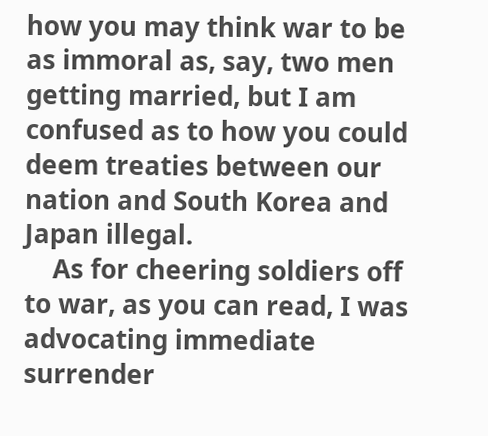how you may think war to be as immoral as, say, two men getting married, but I am confused as to how you could deem treaties between our nation and South Korea and Japan illegal.
    As for cheering soldiers off to war, as you can read, I was advocating immediate surrender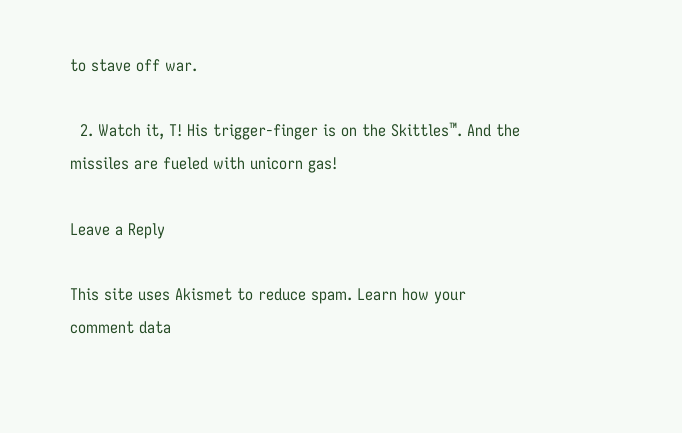to stave off war.

  2. Watch it, T! His trigger-finger is on the Skittles™. And the missiles are fueled with unicorn gas!

Leave a Reply

This site uses Akismet to reduce spam. Learn how your comment data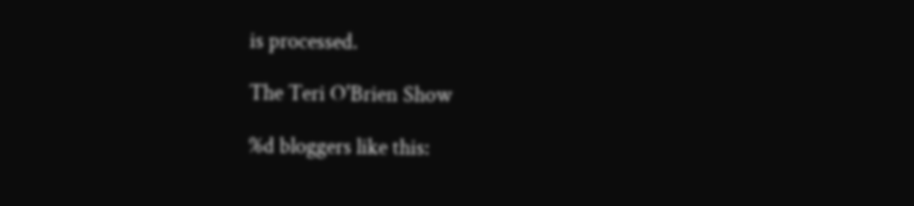is processed.

The Teri O'Brien Show

%d bloggers like this: